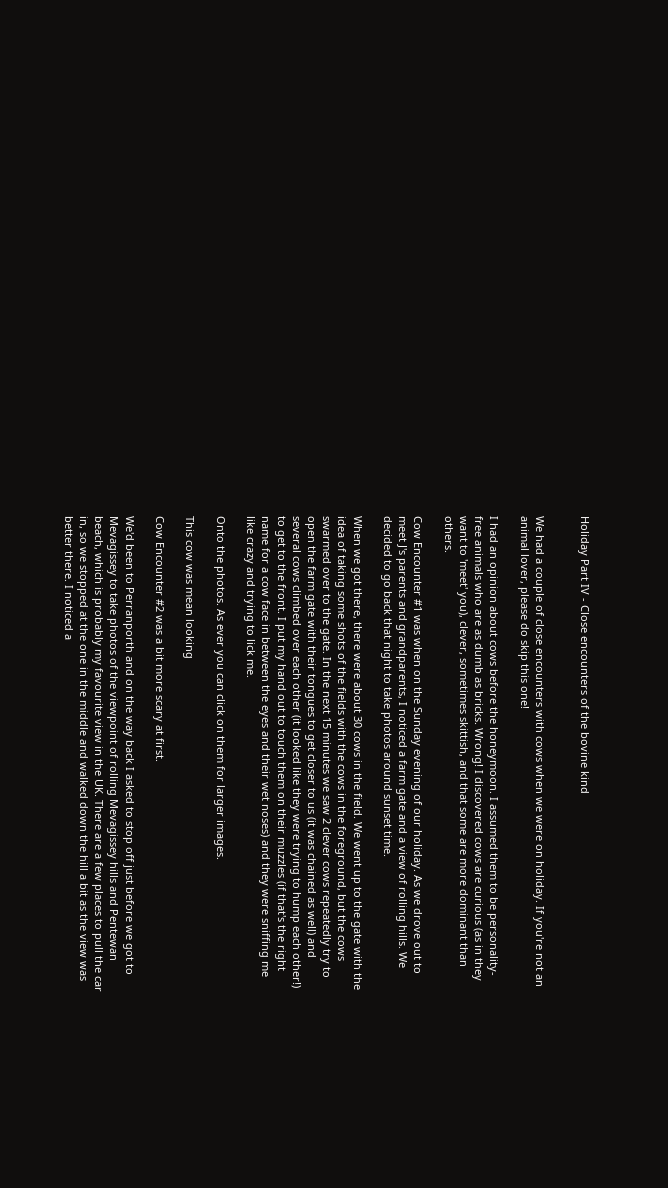Holiday Part IV - Close encounters of the bovine kind


We had a couple of close encounters with cows when we were on holiday. If you're not an animal lover, please do skip this one!

I had an opinion about cows before the honeymoon. I assumed them to be personality-free animals who are as dumb as bricks. Wrong! I discovered cows are curious (as in they want to 'meet' you), clever, sometimes skittish, and that some are more dominant than others.

Cow Encounter #1 was when on the Sunday evening of our holiday. As we drove out to meet J's parents and grandparents, I noticed a farm gate and a view of rolling hills. We decided to go back that night to take photos around sunset time.

When we got there, there were about 30 cows in the field. We went up to the gate with the idea of taking some shots of the fields with the cows in the foreground, but the cows swarmed over to the gate. In the next 15 minutes we saw 2 clever cows repeatedly try to open the farm gate with their tongues to get closer to us (it was chained as well) and several cows climbed over each other (it looked like they were trying to hump each other!) to get to the front. I put my hand out to touch them on their muzzles (if that's the right name for a cow face in between the eyes and their wet noses) and they were sniffing me like crazy and trying to lick me.

Onto the photos. As ever you can click on them for larger images.

This cow was mean looking

Cow Encounter #2 was a bit more scary at first.

We'd been to Perranporth and on the way back I asked to stop off just before we got to Mevagissey to take photos of the viewpoint of rolling Mevagissey hills and Pentewan beach, which is probably my favourite view in the UK. There are a few places to pull the car in, so we stopped at the one in the middle and walked down the hill a bit as the view was better there. I noticed a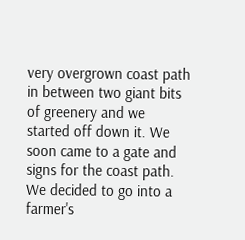very overgrown coast path in between two giant bits of greenery and we started off down it. We soon came to a gate and signs for the coast path. We decided to go into a farmer's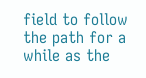field to follow the path for a while as the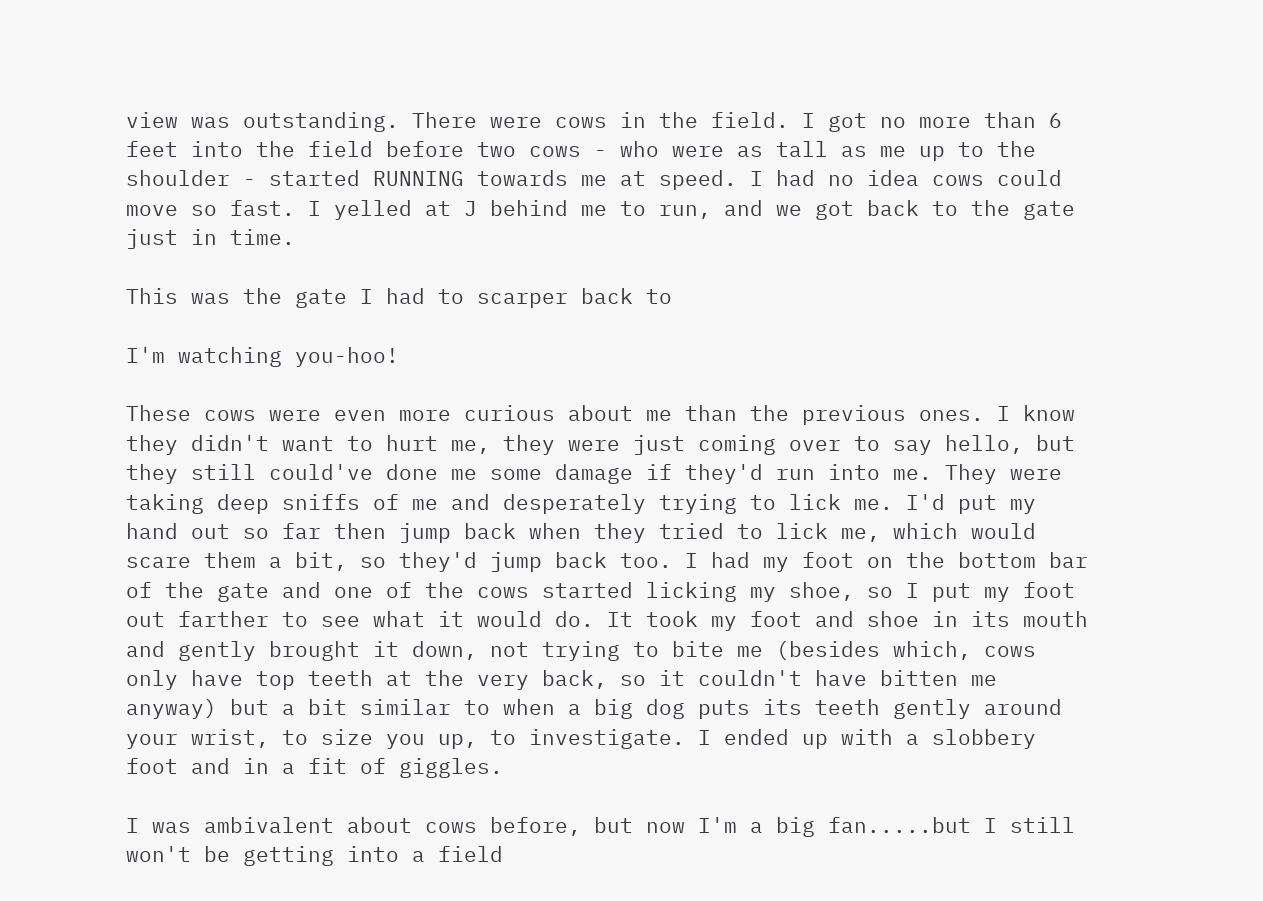view was outstanding. There were cows in the field. I got no more than 6 feet into the field before two cows - who were as tall as me up to the shoulder - started RUNNING towards me at speed. I had no idea cows could move so fast. I yelled at J behind me to run, and we got back to the gate just in time.

This was the gate I had to scarper back to

I'm watching you-hoo!

These cows were even more curious about me than the previous ones. I know they didn't want to hurt me, they were just coming over to say hello, but they still could've done me some damage if they'd run into me. They were taking deep sniffs of me and desperately trying to lick me. I'd put my hand out so far then jump back when they tried to lick me, which would scare them a bit, so they'd jump back too. I had my foot on the bottom bar of the gate and one of the cows started licking my shoe, so I put my foot out farther to see what it would do. It took my foot and shoe in its mouth and gently brought it down, not trying to bite me (besides which, cows only have top teeth at the very back, so it couldn't have bitten me anyway) but a bit similar to when a big dog puts its teeth gently around your wrist, to size you up, to investigate. I ended up with a slobbery foot and in a fit of giggles.

I was ambivalent about cows before, but now I'm a big fan.....but I still won't be getting into a field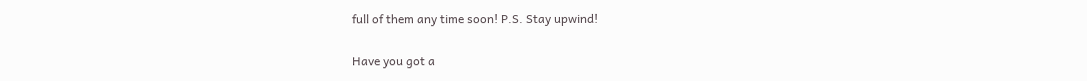full of them any time soon! P.S. Stay upwind!

Have you got a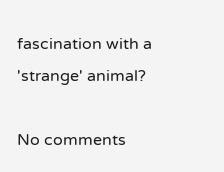fascination with a 'strange' animal?

No comments